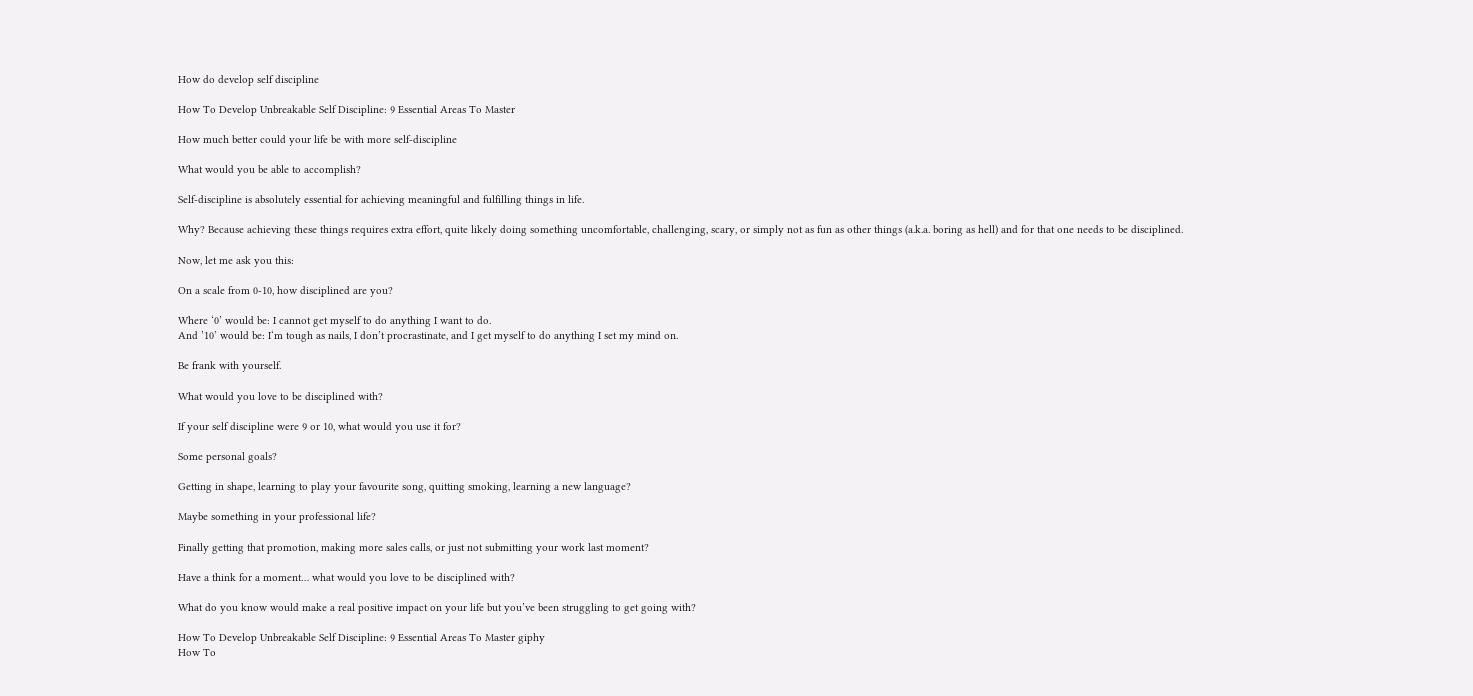How do develop self discipline

How To Develop Unbreakable Self Discipline: 9 Essential Areas To Master

How much better could your life be with more self-discipline

What would you be able to accomplish?

Self-discipline is absolutely essential for achieving meaningful and fulfilling things in life.

Why? Because achieving these things requires extra effort, quite likely doing something uncomfortable, challenging, scary, or simply not as fun as other things (a.k.a. boring as hell) and for that one needs to be disciplined.

Now, let me ask you this:

On a scale from 0-10, how disciplined are you?

Where ‘0’ would be: I cannot get myself to do anything I want to do.
And ’10’ would be: I‘m tough as nails, I don’t procrastinate, and I get myself to do anything I set my mind on.

Be frank with yourself.

What would you love to be disciplined with?

If your self discipline were 9 or 10, what would you use it for?

Some personal goals?

Getting in shape, learning to play your favourite song, quitting smoking, learning a new language?

Maybe something in your professional life?

Finally getting that promotion, making more sales calls, or just not submitting your work last moment?

Have a think for a moment… what would you love to be disciplined with?

What do you know would make a real positive impact on your life but you’ve been struggling to get going with?

How To Develop Unbreakable Self Discipline: 9 Essential Areas To Master giphy
How To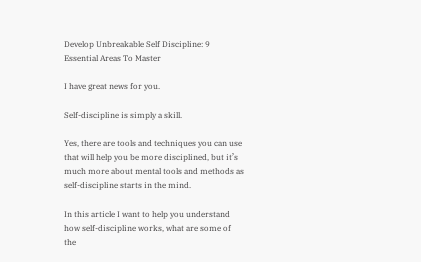Develop Unbreakable Self Discipline: 9 Essential Areas To Master

I have great news for you.

Self-discipline is simply a skill.

Yes, there are tools and techniques you can use that will help you be more disciplined, but it’s much more about mental tools and methods as self-discipline starts in the mind.

In this article I want to help you understand how self-discipline works, what are some of the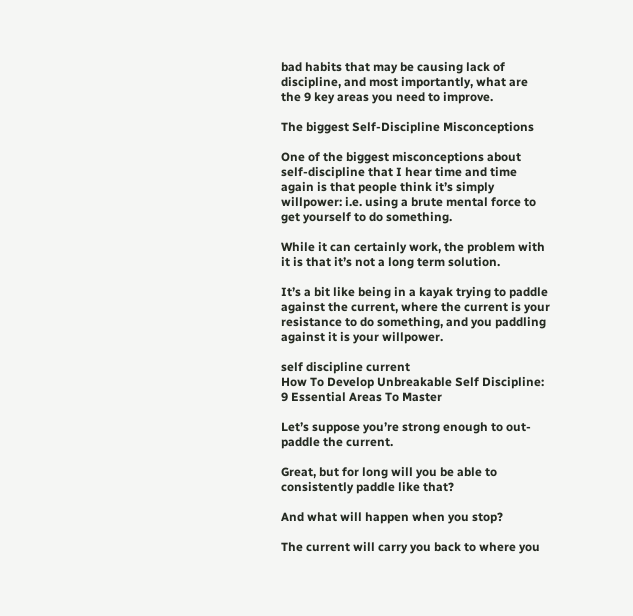bad habits that may be causing lack of discipline, and most importantly, what are the 9 key areas you need to improve.

The biggest Self-Discipline Misconceptions

One of the biggest misconceptions about self-discipline that I hear time and time again is that people think it’s simply willpower: i.e. using a brute mental force to get yourself to do something.

While it can certainly work, the problem with it is that it’s not a long term solution.

It’s a bit like being in a kayak trying to paddle against the current, where the current is your resistance to do something, and you paddling against it is your willpower.

self discipline current
How To Develop Unbreakable Self Discipline: 9 Essential Areas To Master

Let’s suppose you’re strong enough to out-paddle the current.

Great, but for long will you be able to consistently paddle like that?

And what will happen when you stop?

The current will carry you back to where you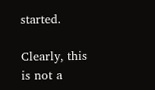started.

Clearly, this is not a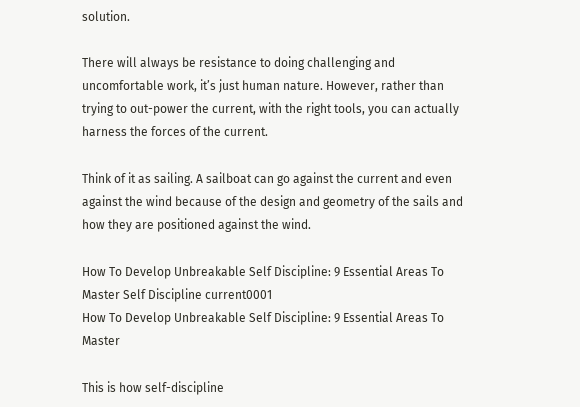solution.

There will always be resistance to doing challenging and uncomfortable work, it’s just human nature. However, rather than trying to out-power the current, with the right tools, you can actually harness the forces of the current.

Think of it as sailing. A sailboat can go against the current and even against the wind because of the design and geometry of the sails and how they are positioned against the wind.

How To Develop Unbreakable Self Discipline: 9 Essential Areas To Master Self Discipline current0001
How To Develop Unbreakable Self Discipline: 9 Essential Areas To Master

This is how self-discipline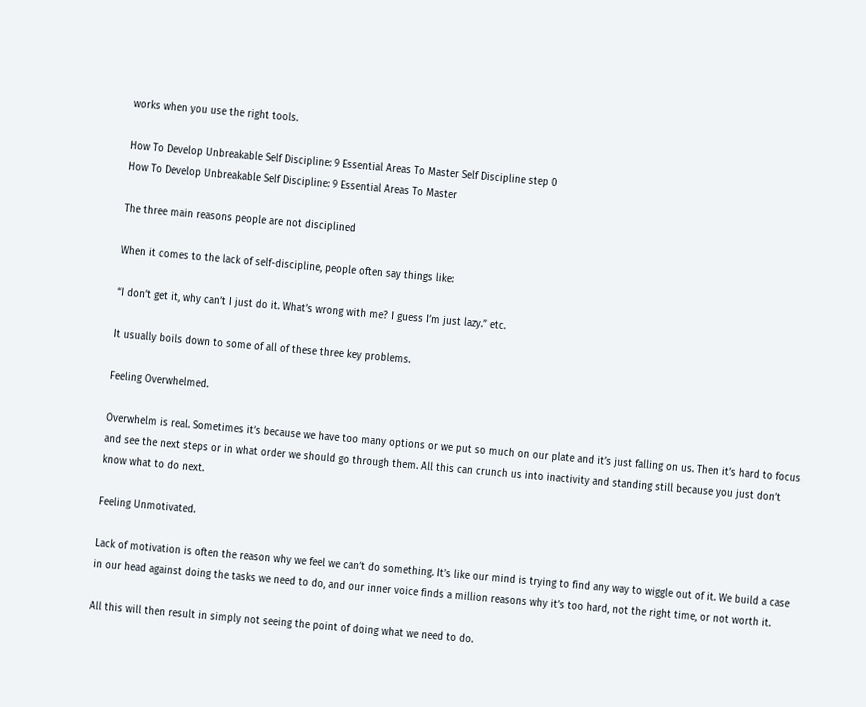works when you use the right tools.

How To Develop Unbreakable Self Discipline: 9 Essential Areas To Master Self Discipline step 0
How To Develop Unbreakable Self Discipline: 9 Essential Areas To Master

The three main reasons people are not disciplined

When it comes to the lack of self-discipline, people often say things like:

“I don’t get it, why can’t I just do it. What’s wrong with me? I guess I’m just lazy.” etc.

It usually boils down to some of all of these three key problems.

Feeling Overwhelmed.

Overwhelm is real. Sometimes it’s because we have too many options or we put so much on our plate and it’s just falling on us. Then it’s hard to focus and see the next steps or in what order we should go through them. All this can crunch us into inactivity and standing still because you just don’t know what to do next.

Feeling Unmotivated.

Lack of motivation is often the reason why we feel we can’t do something. It’s like our mind is trying to find any way to wiggle out of it. We build a case in our head against doing the tasks we need to do, and our inner voice finds a million reasons why it’s too hard, not the right time, or not worth it.

All this will then result in simply not seeing the point of doing what we need to do.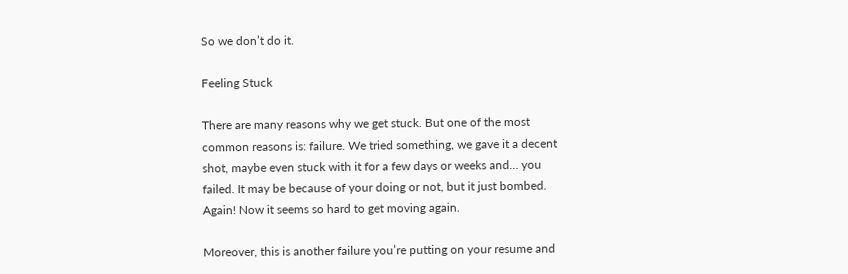So we don’t do it.

Feeling Stuck

There are many reasons why we get stuck. But one of the most common reasons is: failure. We tried something, we gave it a decent shot, maybe even stuck with it for a few days or weeks and… you failed. It may be because of your doing or not, but it just bombed. Again! Now it seems so hard to get moving again.

Moreover, this is another failure you’re putting on your resume and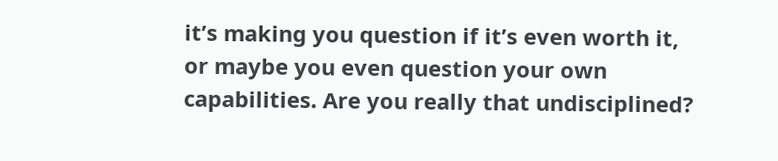it’s making you question if it’s even worth it, or maybe you even question your own capabilities. Are you really that undisciplined?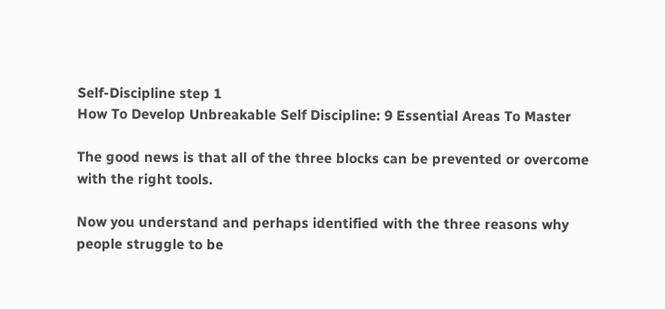Self-Discipline step 1
How To Develop Unbreakable Self Discipline: 9 Essential Areas To Master

The good news is that all of the three blocks can be prevented or overcome with the right tools.

Now you understand and perhaps identified with the three reasons why people struggle to be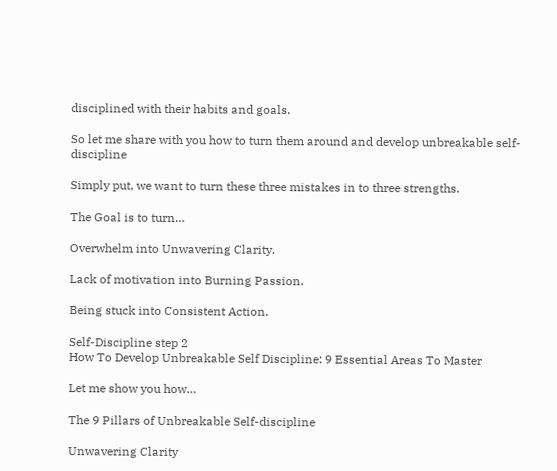disciplined with their habits and goals.

So let me share with you how to turn them around and develop unbreakable self-discipline

Simply put, we want to turn these three mistakes in to three strengths.

The Goal is to turn…

Overwhelm into Unwavering Clarity.

Lack of motivation into Burning Passion.

Being stuck into Consistent Action.

Self-Discipline step 2
How To Develop Unbreakable Self Discipline: 9 Essential Areas To Master

Let me show you how…

The 9 Pillars of Unbreakable Self-discipline

Unwavering Clarity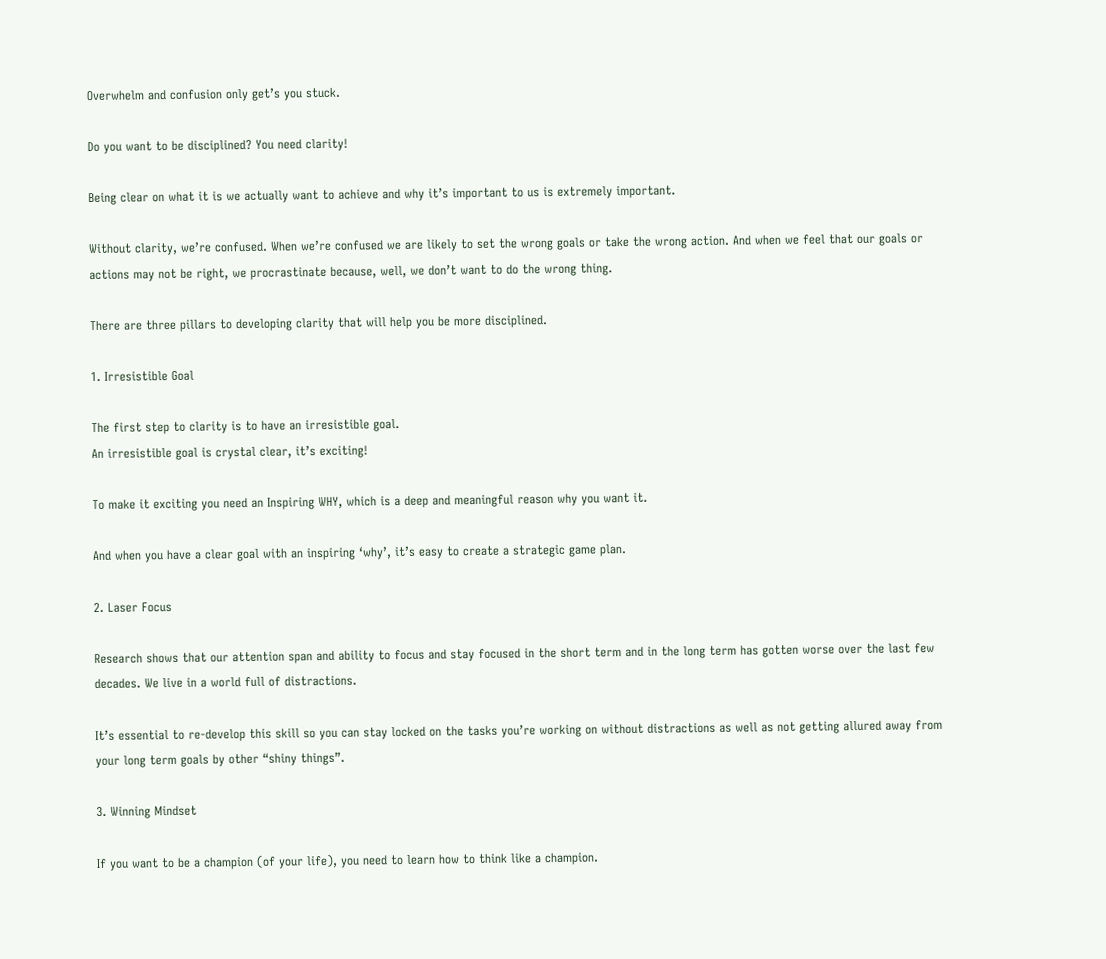Overwhelm and confusion only get’s you stuck.

Do you want to be disciplined? You need clarity!

Being clear on what it is we actually want to achieve and why it’s important to us is extremely important.

Without clarity, we’re confused. When we’re confused we are likely to set the wrong goals or take the wrong action. And when we feel that our goals or actions may not be right, we procrastinate because, well, we don’t want to do the wrong thing.

There are three pillars to developing clarity that will help you be more disciplined.

1. Irresistible Goal

The first step to clarity is to have an irresistible goal.
An irresistible goal is crystal clear, it’s exciting!

To make it exciting you need an Inspiring WHY, which is a deep and meaningful reason why you want it.

And when you have a clear goal with an inspiring ‘why’, it’s easy to create a strategic game plan.

2. Laser Focus

Research shows that our attention span and ability to focus and stay focused in the short term and in the long term has gotten worse over the last few decades. We live in a world full of distractions.

It’s essential to re-develop this skill so you can stay locked on the tasks you’re working on without distractions as well as not getting allured away from your long term goals by other “shiny things”.

3. Winning Mindset

If you want to be a champion (of your life), you need to learn how to think like a champion.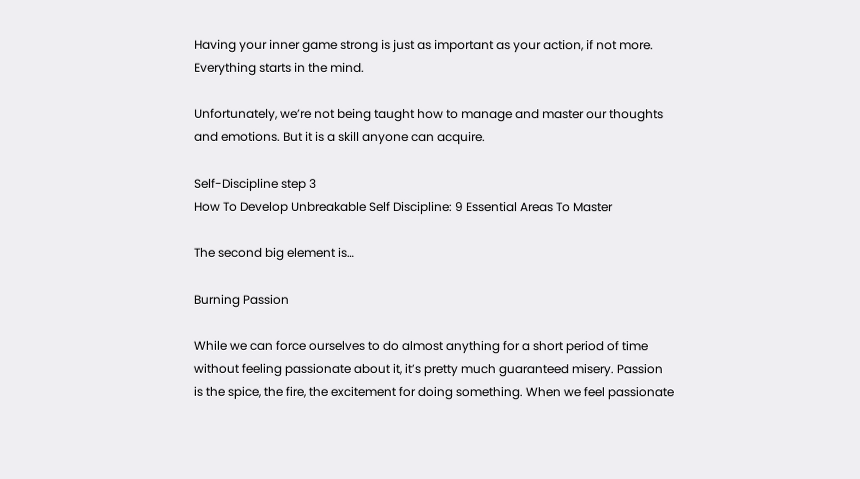Having your inner game strong is just as important as your action, if not more. Everything starts in the mind.

Unfortunately, we’re not being taught how to manage and master our thoughts and emotions. But it is a skill anyone can acquire.

Self-Discipline step 3
How To Develop Unbreakable Self Discipline: 9 Essential Areas To Master

The second big element is…

Burning Passion

While we can force ourselves to do almost anything for a short period of time without feeling passionate about it, it’s pretty much guaranteed misery. Passion is the spice, the fire, the excitement for doing something. When we feel passionate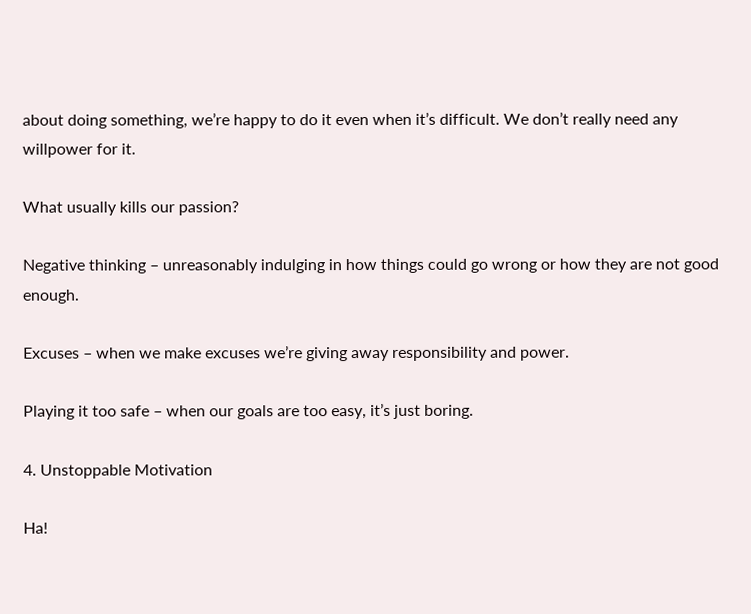about doing something, we’re happy to do it even when it’s difficult. We don’t really need any willpower for it.

What usually kills our passion?

Negative thinking – unreasonably indulging in how things could go wrong or how they are not good enough.

Excuses – when we make excuses we’re giving away responsibility and power.

Playing it too safe – when our goals are too easy, it’s just boring.

4. Unstoppable Motivation

Ha!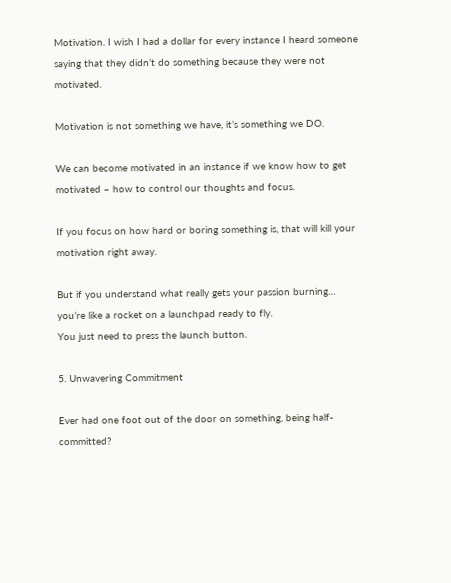Motivation. I wish I had a dollar for every instance I heard someone saying that they didn’t do something because they were not motivated.

Motivation is not something we have, it’s something we DO.

We can become motivated in an instance if we know how to get motivated – how to control our thoughts and focus.

If you focus on how hard or boring something is, that will kill your motivation right away.

But if you understand what really gets your passion burning… you’re like a rocket on a launchpad ready to fly.
You just need to press the launch button.

5. Unwavering Commitment

Ever had one foot out of the door on something, being half-committed?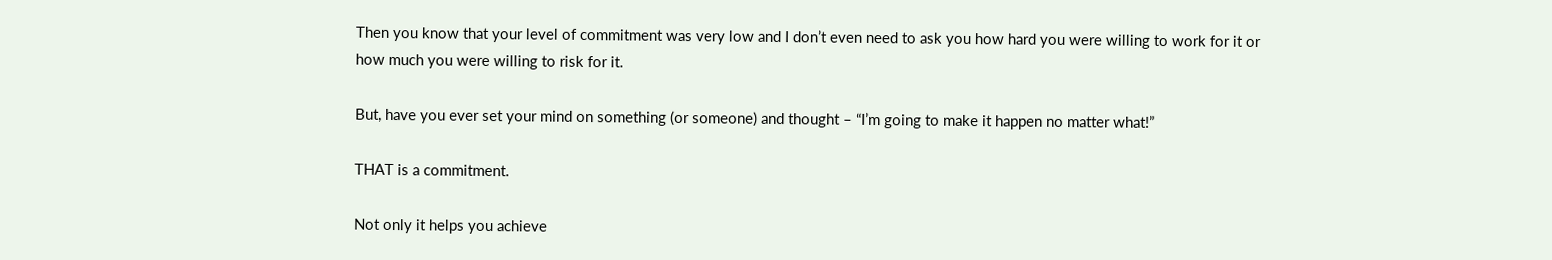Then you know that your level of commitment was very low and I don’t even need to ask you how hard you were willing to work for it or how much you were willing to risk for it.

But, have you ever set your mind on something (or someone) and thought – “I’m going to make it happen no matter what!”

THAT is a commitment.

Not only it helps you achieve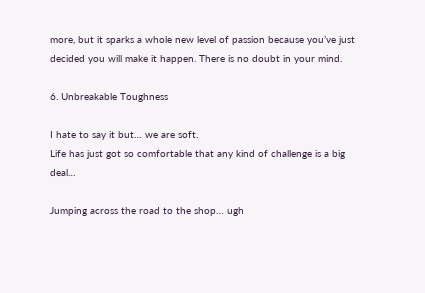more, but it sparks a whole new level of passion because you’ve just decided you will make it happen. There is no doubt in your mind.

6. Unbreakable Toughness

I hate to say it but… we are soft.
Life has just got so comfortable that any kind of challenge is a big deal…

Jumping across the road to the shop… ugh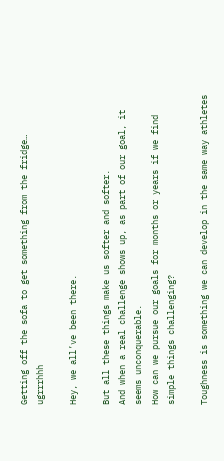Getting off the sofa to get something from the fridge… ugrrrhhh

Hey, we all’ve been there.

But all these things make us softer and softer.
And when a real challenge shows up, as part of our goal, it seems unconquerable.
How can we pursue our goals for months or years if we find simple things challenging?

Toughness is something we can develop in the same way athletes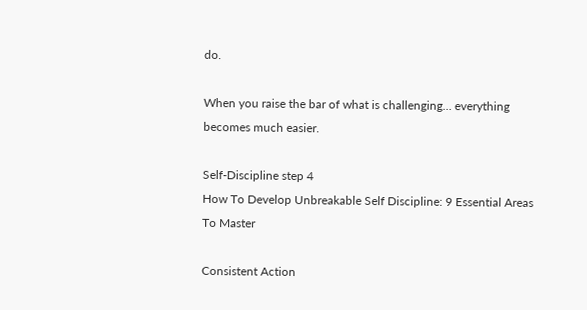do.

When you raise the bar of what is challenging… everything becomes much easier.

Self-Discipline step 4
How To Develop Unbreakable Self Discipline: 9 Essential Areas To Master

Consistent Action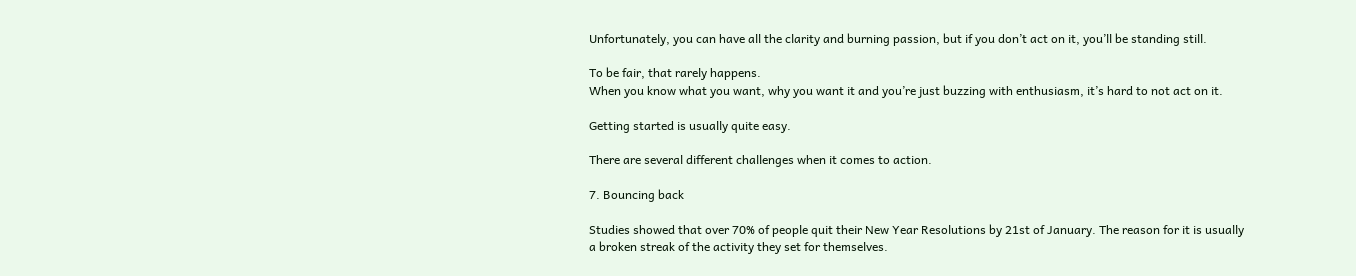Unfortunately, you can have all the clarity and burning passion, but if you don’t act on it, you’ll be standing still.

To be fair, that rarely happens.
When you know what you want, why you want it and you’re just buzzing with enthusiasm, it’s hard to not act on it.

Getting started is usually quite easy.

There are several different challenges when it comes to action.

7. Bouncing back

Studies showed that over 70% of people quit their New Year Resolutions by 21st of January. The reason for it is usually a broken streak of the activity they set for themselves.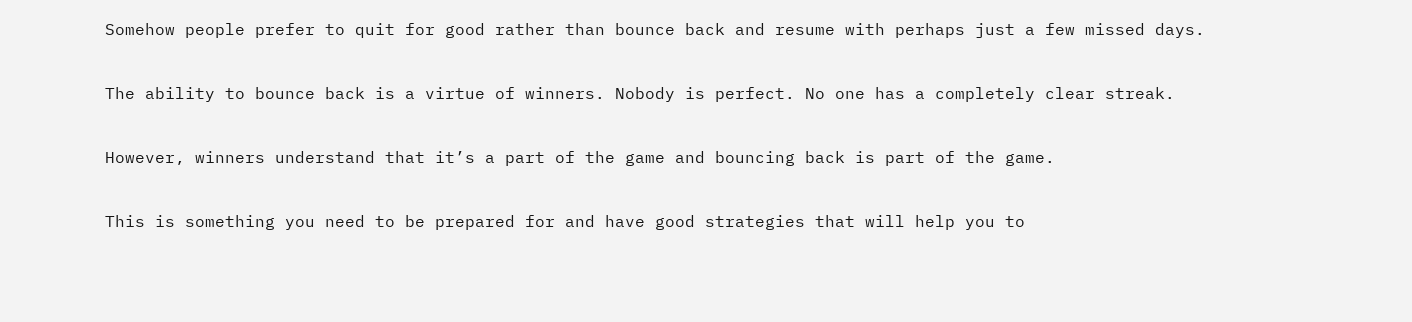Somehow people prefer to quit for good rather than bounce back and resume with perhaps just a few missed days.

The ability to bounce back is a virtue of winners. Nobody is perfect. No one has a completely clear streak.

However, winners understand that it’s a part of the game and bouncing back is part of the game.

This is something you need to be prepared for and have good strategies that will help you to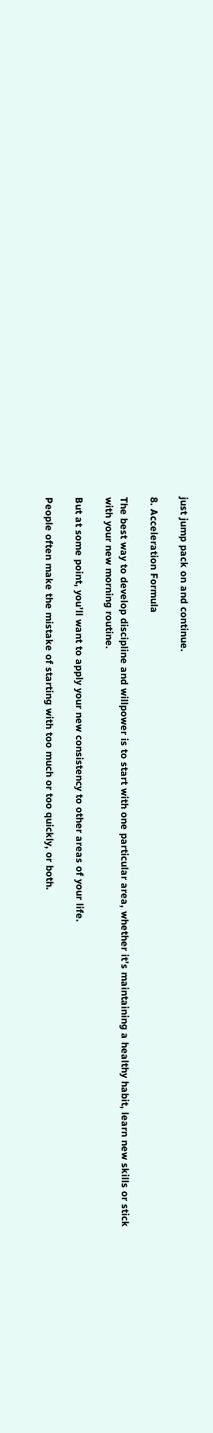just jump pack on and continue.

8. Acceleration Formula

The best way to develop discipline and willpower is to start with one particular area, whether it’s maintaining a healthy habit, learn new skills or stick with your new morning routine.

But at some point, you’ll want to apply your new consistency to other areas of your life.

People often make the mistake of starting with too much or too quickly, or both.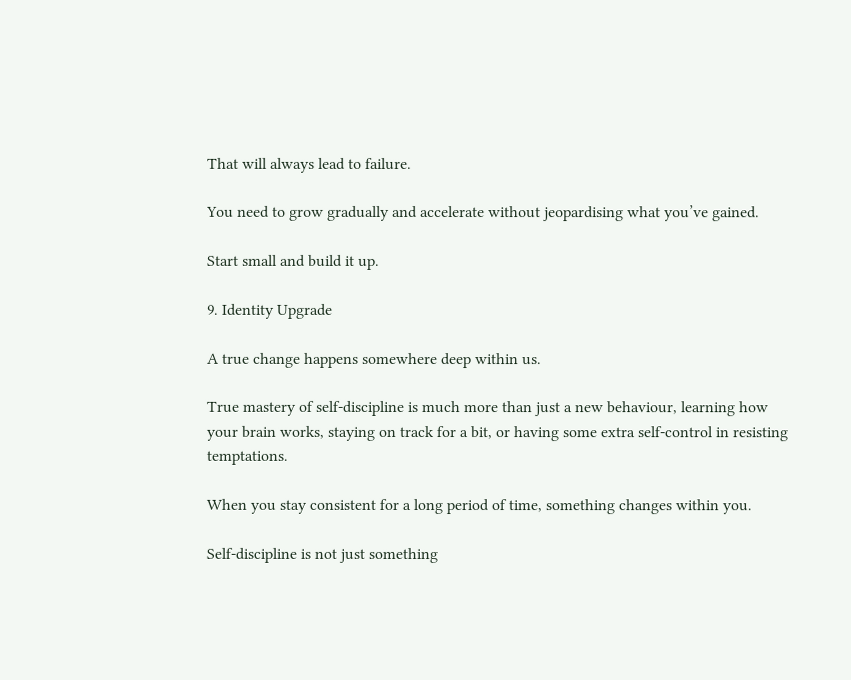That will always lead to failure.

You need to grow gradually and accelerate without jeopardising what you’ve gained.

Start small and build it up.

9. Identity Upgrade

A true change happens somewhere deep within us.

True mastery of self-discipline is much more than just a new behaviour, learning how your brain works, staying on track for a bit, or having some extra self-control in resisting temptations.

When you stay consistent for a long period of time, something changes within you.

Self-discipline is not just something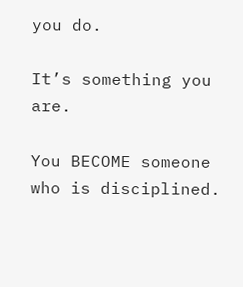you do.

It’s something you are.

You BECOME someone who is disciplined.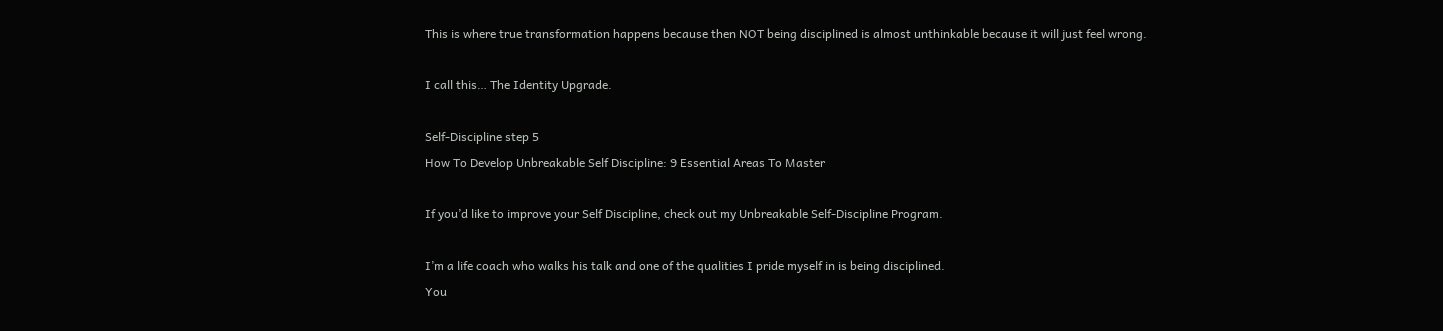This is where true transformation happens because then NOT being disciplined is almost unthinkable because it will just feel wrong.

I call this… The Identity Upgrade.

Self-Discipline step 5
How To Develop Unbreakable Self Discipline: 9 Essential Areas To Master

If you’d like to improve your Self Discipline, check out my Unbreakable Self-Discipline Program.

I’m a life coach who walks his talk and one of the qualities I pride myself in is being disciplined.
You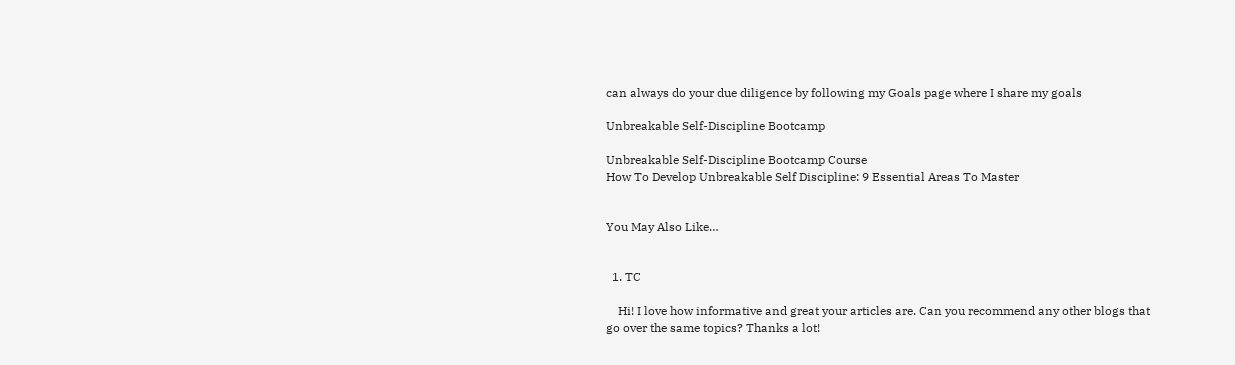can always do your due diligence by following my Goals page where I share my goals

Unbreakable Self-Discipline Bootcamp

Unbreakable Self-Discipline Bootcamp Course
How To Develop Unbreakable Self Discipline: 9 Essential Areas To Master


You May Also Like…


  1. TC

    Hi! I love how informative and great your articles are. Can you recommend any other blogs that go over the same topics? Thanks a lot!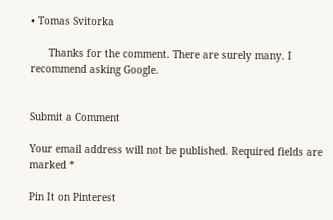• Tomas Svitorka

      Thanks for the comment. There are surely many. I recommend asking Google.


Submit a Comment

Your email address will not be published. Required fields are marked *

Pin It on Pinterest